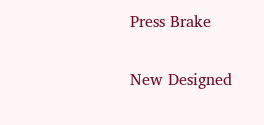Press Brake

New Designed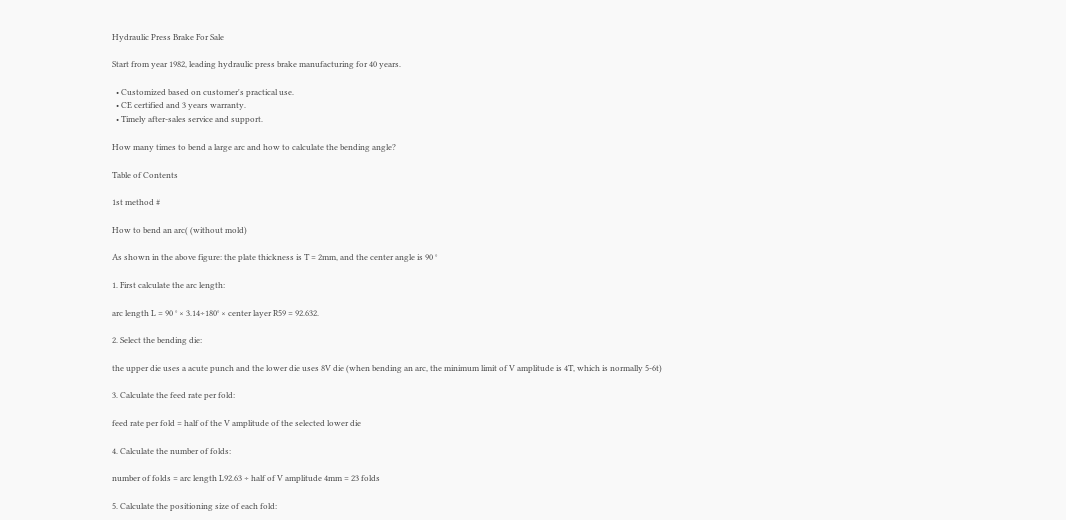Hydraulic Press Brake For Sale

Start from year 1982, leading hydraulic press brake manufacturing for 40 years.

  • Customized based on customer's practical use.
  • CE certified and 3 years warranty.
  • Timely after-sales service and support.

How many times to bend a large arc and how to calculate the bending angle?

Table of Contents

1st method #

How to bend an arc( (without mold)

As shown in the above figure: the plate thickness is T = 2mm, and the center angle is 90 °

1. First calculate the arc length:

arc length L = 90 ° × 3.14÷180° × center layer R59 = 92.632.

2. Select the bending die:

the upper die uses a acute punch and the lower die uses 8V die (when bending an arc, the minimum limit of V amplitude is 4T, which is normally 5-6t)

3. Calculate the feed rate per fold:

feed rate per fold = half of the V amplitude of the selected lower die

4. Calculate the number of folds:

number of folds = arc length L92.63 ÷ half of V amplitude 4mm = 23 folds

5. Calculate the positioning size of each fold: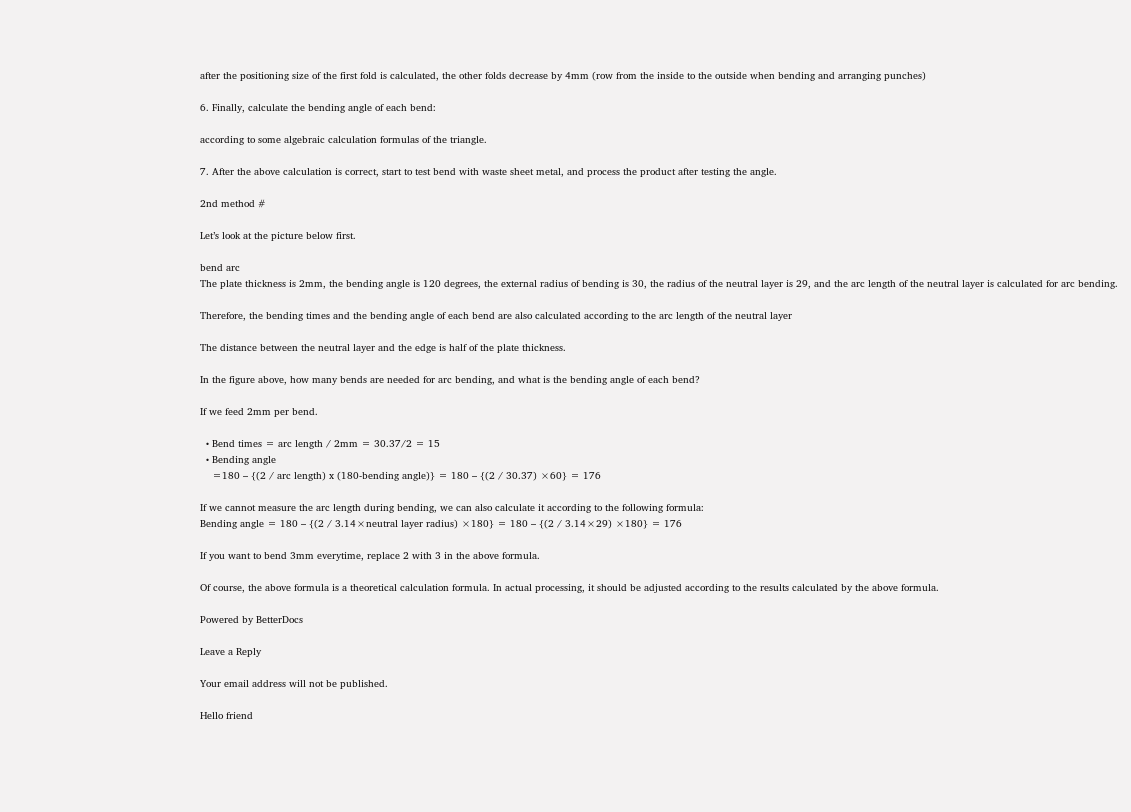after the positioning size of the first fold is calculated, the other folds decrease by 4mm (row from the inside to the outside when bending and arranging punches)

6. Finally, calculate the bending angle of each bend:

according to some algebraic calculation formulas of the triangle.

7. After the above calculation is correct, start to test bend with waste sheet metal, and process the product after testing the angle.

2nd method #

Let’s look at the picture below first.

bend arc
The plate thickness is 2mm, the bending angle is 120 degrees, the external radius of bending is 30, the radius of the neutral layer is 29, and the arc length of the neutral layer is calculated for arc bending.

Therefore, the bending times and the bending angle of each bend are also calculated according to the arc length of the neutral layer

The distance between the neutral layer and the edge is half of the plate thickness.

In the figure above, how many bends are needed for arc bending, and what is the bending angle of each bend?

If we feed 2mm per bend.

  • Bend times = arc length / 2mm = 30.37/2 = 15
  • Bending angle
    =180 – {(2 / arc length) x (180-bending angle)} = 180 – {(2 / 30.37) ×60} = 176

If we cannot measure the arc length during bending, we can also calculate it according to the following formula:
Bending angle = 180 – {(2 / 3.14×neutral layer radius) ×180} = 180 – {(2 / 3.14×29) ×180} = 176

If you want to bend 3mm everytime, replace 2 with 3 in the above formula.

Of course, the above formula is a theoretical calculation formula. In actual processing, it should be adjusted according to the results calculated by the above formula.

Powered by BetterDocs

Leave a Reply

Your email address will not be published.

Hello friend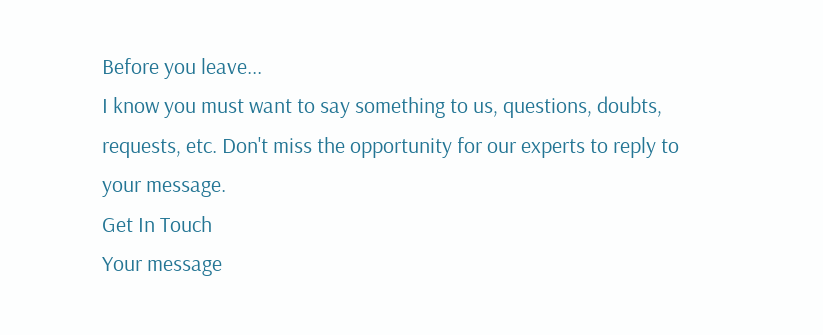Before you leave...
I know you must want to say something to us, questions, doubts, requests, etc. Don't miss the opportunity for our experts to reply to your message.
Get In Touch
Your message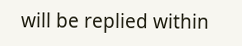will be replied within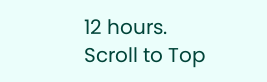12 hours.
Scroll to Top